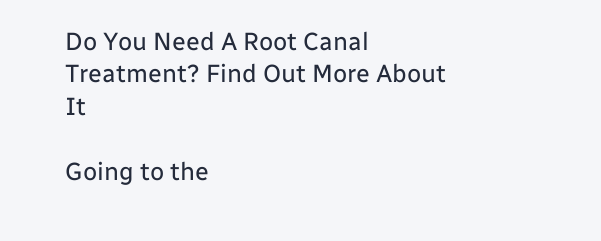Do You Need A Root Canal Treatment? Find Out More About It

Going to the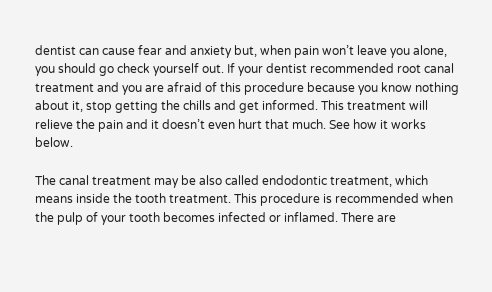dentist can cause fear and anxiety but, when pain won’t leave you alone, you should go check yourself out. If your dentist recommended root canal treatment and you are afraid of this procedure because you know nothing about it, stop getting the chills and get informed. This treatment will relieve the pain and it doesn’t even hurt that much. See how it works below.

The canal treatment may be also called endodontic treatment, which means inside the tooth treatment. This procedure is recommended when the pulp of your tooth becomes infected or inflamed. There are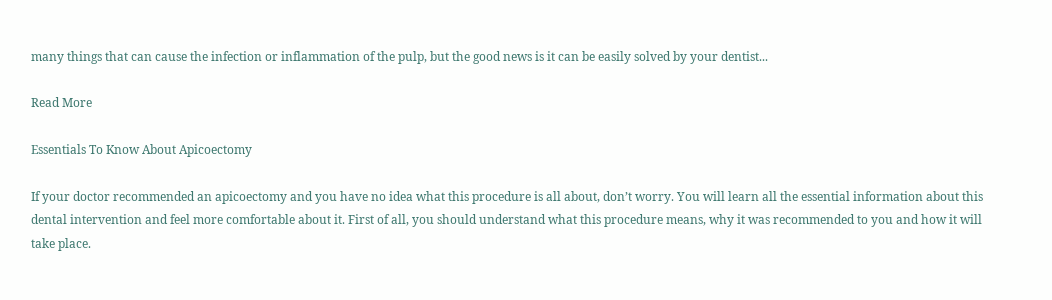many things that can cause the infection or inflammation of the pulp, but the good news is it can be easily solved by your dentist...

Read More

Essentials To Know About Apicoectomy

If your doctor recommended an apicoectomy and you have no idea what this procedure is all about, don’t worry. You will learn all the essential information about this dental intervention and feel more comfortable about it. First of all, you should understand what this procedure means, why it was recommended to you and how it will take place.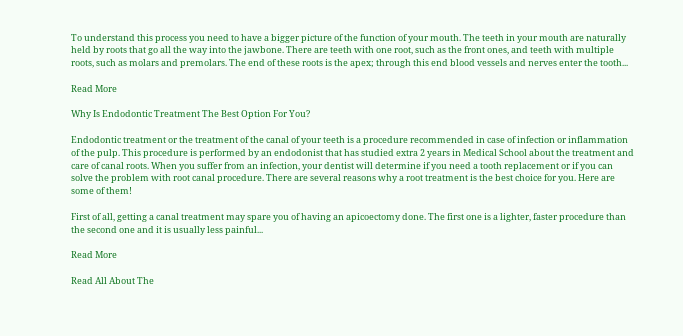To understand this process you need to have a bigger picture of the function of your mouth. The teeth in your mouth are naturally held by roots that go all the way into the jawbone. There are teeth with one root, such as the front ones, and teeth with multiple roots, such as molars and premolars. The end of these roots is the apex; through this end blood vessels and nerves enter the tooth...

Read More

Why Is Endodontic Treatment The Best Option For You?

Endodontic treatment or the treatment of the canal of your teeth is a procedure recommended in case of infection or inflammation of the pulp. This procedure is performed by an endodonist that has studied extra 2 years in Medical School about the treatment and care of canal roots. When you suffer from an infection, your dentist will determine if you need a tooth replacement or if you can solve the problem with root canal procedure. There are several reasons why a root treatment is the best choice for you. Here are some of them!

First of all, getting a canal treatment may spare you of having an apicoectomy done. The first one is a lighter, faster procedure than the second one and it is usually less painful...

Read More

Read All About The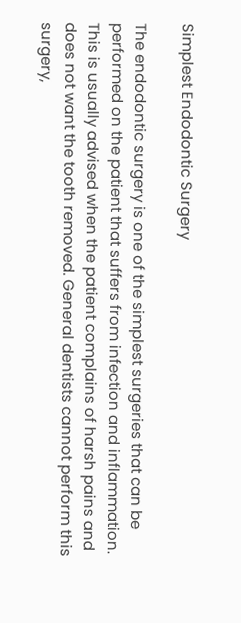Simplest Endodontic Surgery

The endodontic surgery is one of the simplest surgeries that can be performed on the patient that suffers from infection and inflammation. This is usually advised when the patient complains of harsh pains and does not want the tooth removed. General dentists cannot perform this surgery,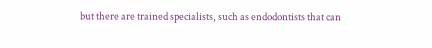but there are trained specialists, such as endodontists that can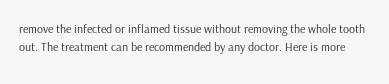remove the infected or inflamed tissue without removing the whole tooth out. The treatment can be recommended by any doctor. Here is more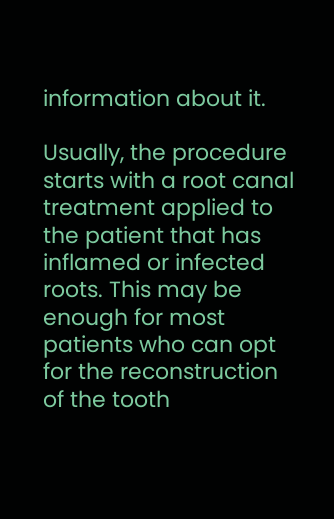information about it.

Usually, the procedure starts with a root canal treatment applied to the patient that has inflamed or infected roots. This may be enough for most patients who can opt for the reconstruction of the tooth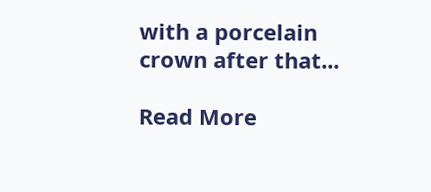with a porcelain crown after that...

Read More